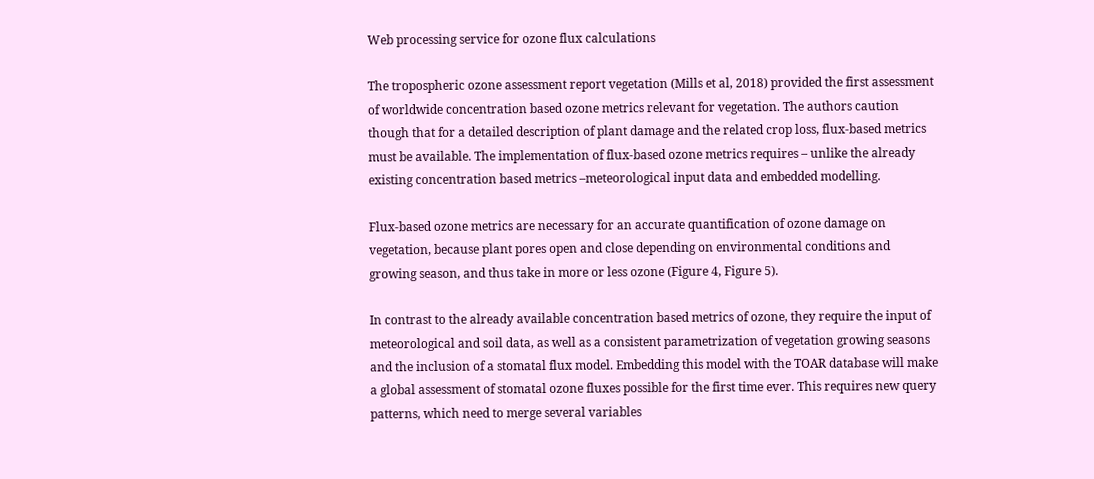Web processing service for ozone flux calculations

The tropospheric ozone assessment report vegetation (Mills et al, 2018) provided the first assessment of worldwide concentration based ozone metrics relevant for vegetation. The authors caution though that for a detailed description of plant damage and the related crop loss, flux-based metrics must be available. The implementation of flux-based ozone metrics requires – unlike the already existing concentration based metrics –meteorological input data and embedded modelling.

Flux-based ozone metrics are necessary for an accurate quantification of ozone damage on vegetation, because plant pores open and close depending on environmental conditions and growing season, and thus take in more or less ozone (Figure 4, Figure 5).

In contrast to the already available concentration based metrics of ozone, they require the input of meteorological and soil data, as well as a consistent parametrization of vegetation growing seasons and the inclusion of a stomatal flux model. Embedding this model with the TOAR database will make a global assessment of stomatal ozone fluxes possible for the first time ever. This requires new query patterns, which need to merge several variables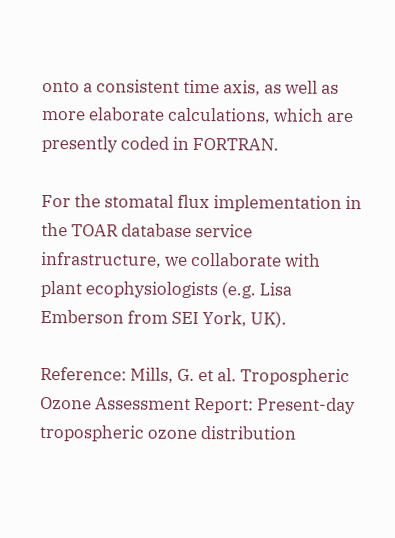onto a consistent time axis, as well as more elaborate calculations, which are presently coded in FORTRAN.

For the stomatal flux implementation in the TOAR database service infrastructure, we collaborate with plant ecophysiologists (e.g. Lisa Emberson from SEI York, UK).

Reference: Mills, G. et al. Tropospheric Ozone Assessment Report: Present-day tropospheric ozone distribution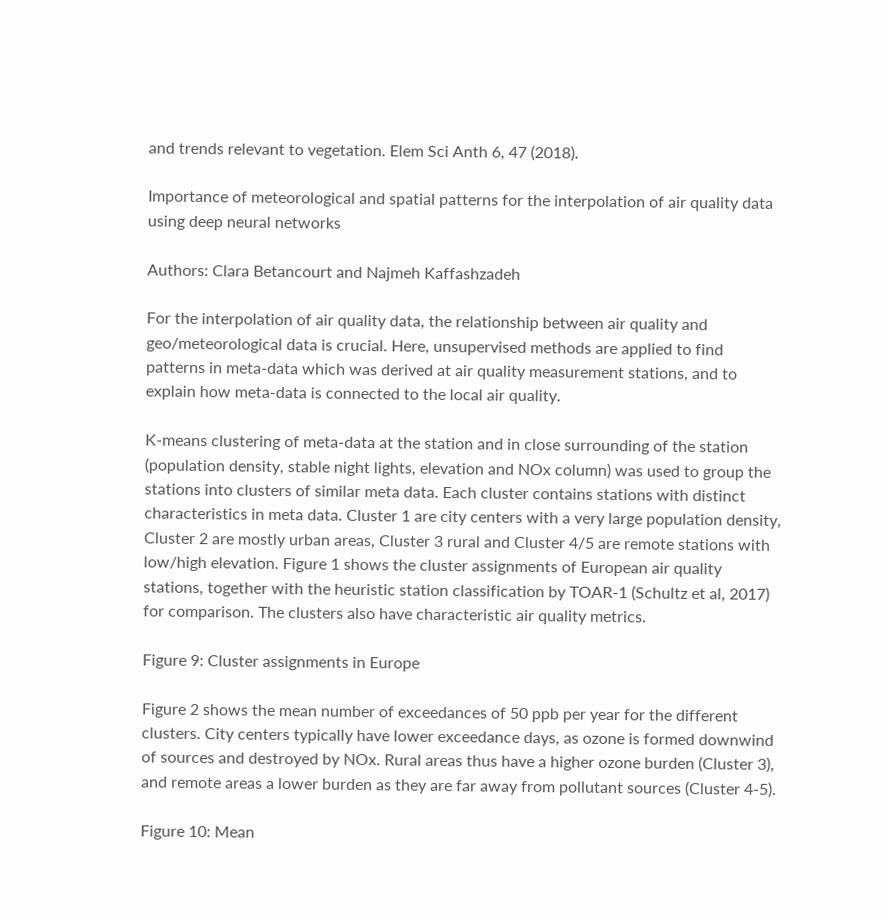and trends relevant to vegetation. Elem Sci Anth 6, 47 (2018).

Importance of meteorological and spatial patterns for the interpolation of air quality data using deep neural networks

Authors: Clara Betancourt and Najmeh Kaffashzadeh

For the interpolation of air quality data, the relationship between air quality and geo/meteorological data is crucial. Here, unsupervised methods are applied to find patterns in meta-data which was derived at air quality measurement stations, and to explain how meta-data is connected to the local air quality.

K-means clustering of meta-data at the station and in close surrounding of the station (population density, stable night lights, elevation and NOx column) was used to group the stations into clusters of similar meta data. Each cluster contains stations with distinct characteristics in meta data. Cluster 1 are city centers with a very large population density, Cluster 2 are mostly urban areas, Cluster 3 rural and Cluster 4/5 are remote stations with low/high elevation. Figure 1 shows the cluster assignments of European air quality stations, together with the heuristic station classification by TOAR-1 (Schultz et al, 2017) for comparison. The clusters also have characteristic air quality metrics.

Figure 9: Cluster assignments in Europe

Figure 2 shows the mean number of exceedances of 50 ppb per year for the different clusters. City centers typically have lower exceedance days, as ozone is formed downwind of sources and destroyed by NOx. Rural areas thus have a higher ozone burden (Cluster 3), and remote areas a lower burden as they are far away from pollutant sources (Cluster 4-5).

Figure 10: Mean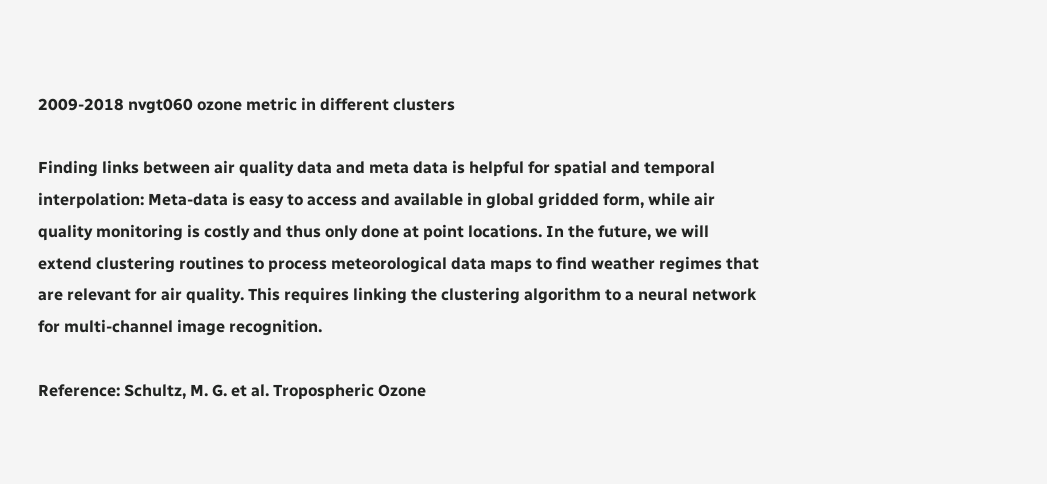2009-2018 nvgt060 ozone metric in different clusters

Finding links between air quality data and meta data is helpful for spatial and temporal interpolation: Meta-data is easy to access and available in global gridded form, while air quality monitoring is costly and thus only done at point locations. In the future, we will extend clustering routines to process meteorological data maps to find weather regimes that are relevant for air quality. This requires linking the clustering algorithm to a neural network for multi-channel image recognition.

Reference: Schultz, M. G. et al. Tropospheric Ozone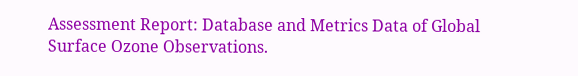Assessment Report: Database and Metrics Data of Global Surface Ozone Observations.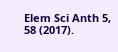Elem Sci Anth 5, 58 (2017).